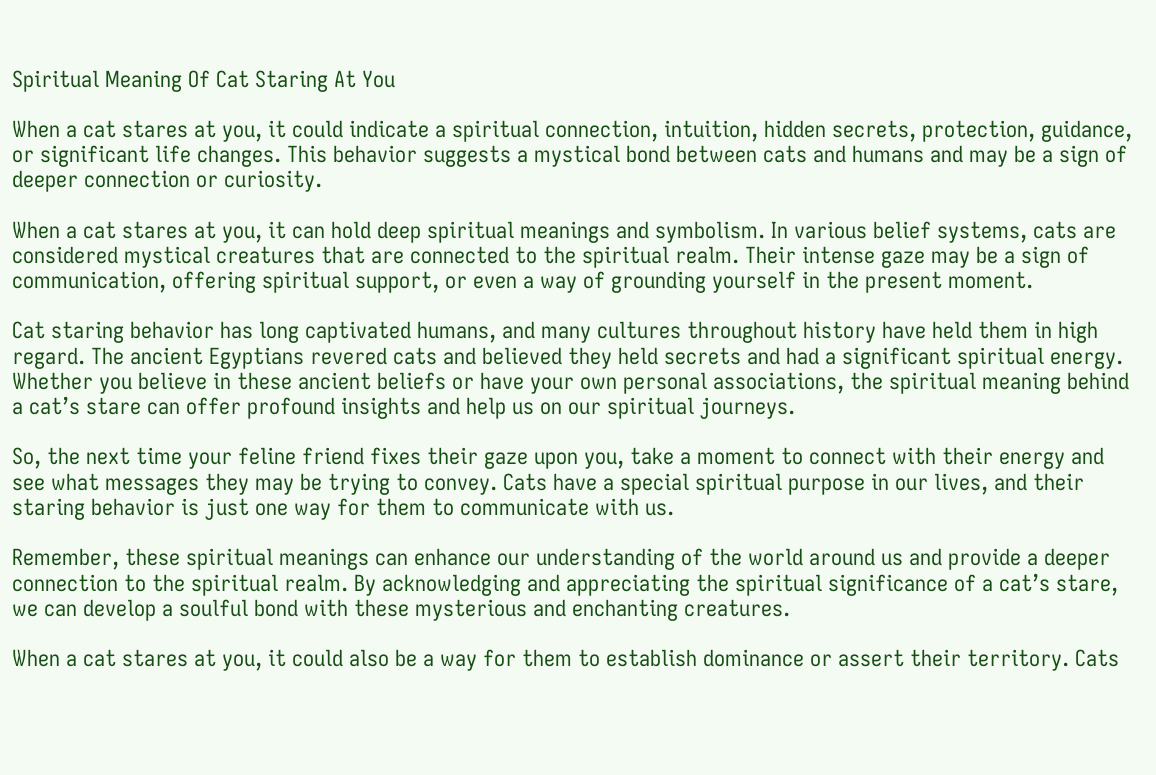Spiritual Meaning Of Cat Staring At You

When a cat stares at you, it could indicate a spiritual connection, intuition, hidden secrets, protection, guidance, or significant life changes. This behavior suggests a mystical bond between cats and humans and may be a sign of deeper connection or curiosity.

When a cat stares at you, it can hold deep spiritual meanings and symbolism. In various belief systems, cats are considered mystical creatures that are connected to the spiritual realm. Their intense gaze may be a sign of communication, offering spiritual support, or even a way of grounding yourself in the present moment.

Cat staring behavior has long captivated humans, and many cultures throughout history have held them in high regard. The ancient Egyptians revered cats and believed they held secrets and had a significant spiritual energy. Whether you believe in these ancient beliefs or have your own personal associations, the spiritual meaning behind a cat’s stare can offer profound insights and help us on our spiritual journeys.

So, the next time your feline friend fixes their gaze upon you, take a moment to connect with their energy and see what messages they may be trying to convey. Cats have a special spiritual purpose in our lives, and their staring behavior is just one way for them to communicate with us.

Remember, these spiritual meanings can enhance our understanding of the world around us and provide a deeper connection to the spiritual realm. By acknowledging and appreciating the spiritual significance of a cat’s stare, we can develop a soulful bond with these mysterious and enchanting creatures.

When a cat stares at you, it could also be a way for them to establish dominance or assert their territory. Cats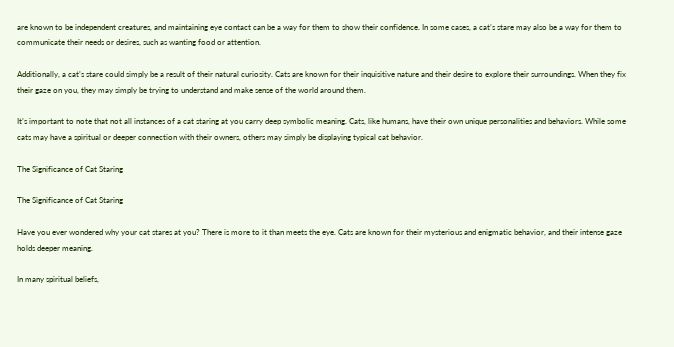are known to be independent creatures, and maintaining eye contact can be a way for them to show their confidence. In some cases, a cat’s stare may also be a way for them to communicate their needs or desires, such as wanting food or attention.

Additionally, a cat’s stare could simply be a result of their natural curiosity. Cats are known for their inquisitive nature and their desire to explore their surroundings. When they fix their gaze on you, they may simply be trying to understand and make sense of the world around them.

It’s important to note that not all instances of a cat staring at you carry deep symbolic meaning. Cats, like humans, have their own unique personalities and behaviors. While some cats may have a spiritual or deeper connection with their owners, others may simply be displaying typical cat behavior.

The Significance of Cat Staring

The Significance of Cat Staring

Have you ever wondered why your cat stares at you? There is more to it than meets the eye. Cats are known for their mysterious and enigmatic behavior, and their intense gaze holds deeper meaning.

In many spiritual beliefs,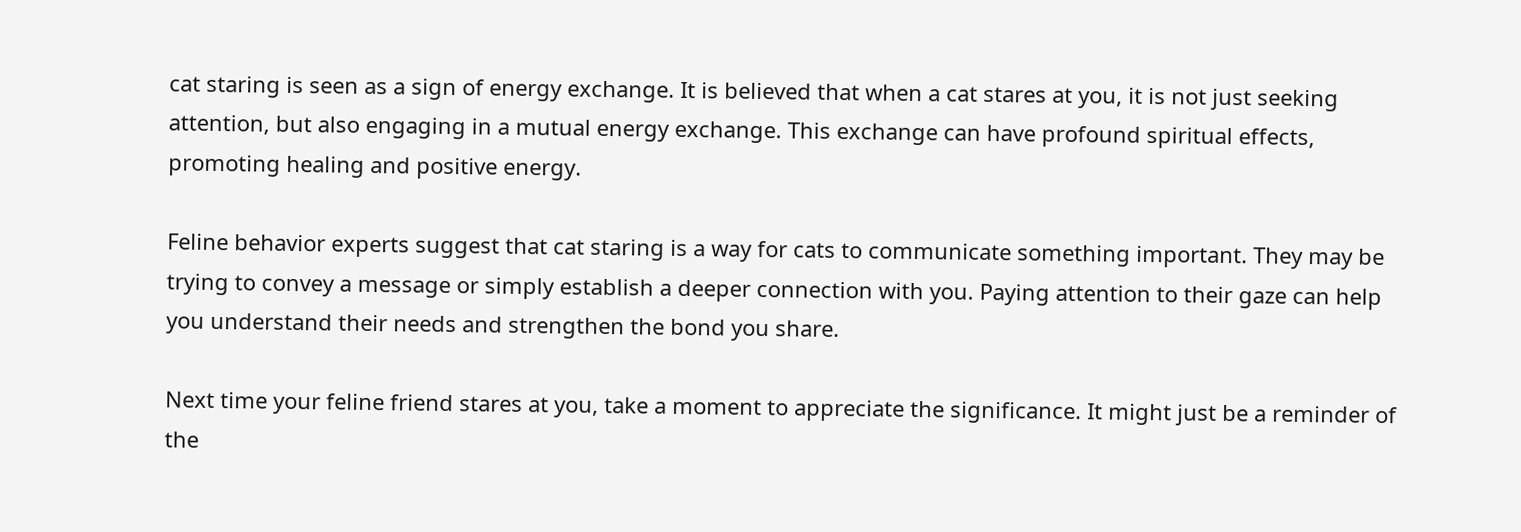cat staring is seen as a sign of energy exchange. It is believed that when a cat stares at you, it is not just seeking attention, but also engaging in a mutual energy exchange. This exchange can have profound spiritual effects, promoting healing and positive energy.

Feline behavior experts suggest that cat staring is a way for cats to communicate something important. They may be trying to convey a message or simply establish a deeper connection with you. Paying attention to their gaze can help you understand their needs and strengthen the bond you share.

Next time your feline friend stares at you, take a moment to appreciate the significance. It might just be a reminder of the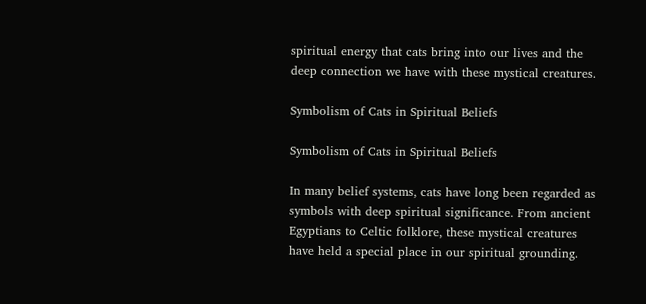spiritual energy that cats bring into our lives and the deep connection we have with these mystical creatures.

Symbolism of Cats in Spiritual Beliefs

Symbolism of Cats in Spiritual Beliefs

In many belief systems, cats have long been regarded as symbols with deep spiritual significance. From ancient Egyptians to Celtic folklore, these mystical creatures have held a special place in our spiritual grounding.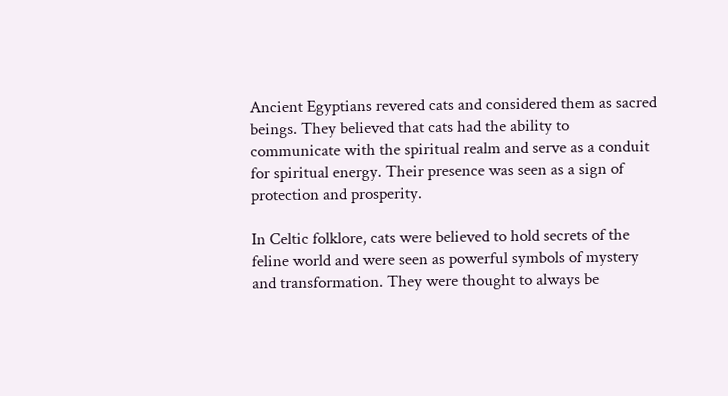Ancient Egyptians revered cats and considered them as sacred beings. They believed that cats had the ability to communicate with the spiritual realm and serve as a conduit for spiritual energy. Their presence was seen as a sign of protection and prosperity.

In Celtic folklore, cats were believed to hold secrets of the feline world and were seen as powerful symbols of mystery and transformation. They were thought to always be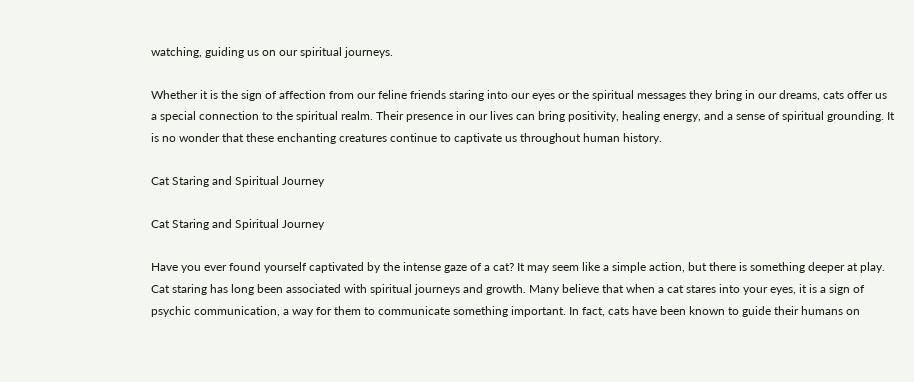watching, guiding us on our spiritual journeys.

Whether it is the sign of affection from our feline friends staring into our eyes or the spiritual messages they bring in our dreams, cats offer us a special connection to the spiritual realm. Their presence in our lives can bring positivity, healing energy, and a sense of spiritual grounding. It is no wonder that these enchanting creatures continue to captivate us throughout human history.

Cat Staring and Spiritual Journey

Cat Staring and Spiritual Journey

Have you ever found yourself captivated by the intense gaze of a cat? It may seem like a simple action, but there is something deeper at play. Cat staring has long been associated with spiritual journeys and growth. Many believe that when a cat stares into your eyes, it is a sign of psychic communication, a way for them to communicate something important. In fact, cats have been known to guide their humans on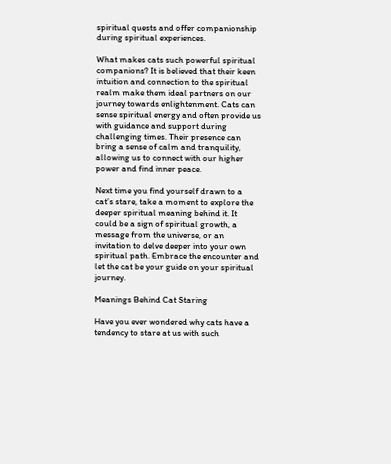spiritual quests and offer companionship during spiritual experiences.

What makes cats such powerful spiritual companions? It is believed that their keen intuition and connection to the spiritual realm make them ideal partners on our journey towards enlightenment. Cats can sense spiritual energy and often provide us with guidance and support during challenging times. Their presence can bring a sense of calm and tranquility, allowing us to connect with our higher power and find inner peace.

Next time you find yourself drawn to a cat’s stare, take a moment to explore the deeper spiritual meaning behind it. It could be a sign of spiritual growth, a message from the universe, or an invitation to delve deeper into your own spiritual path. Embrace the encounter and let the cat be your guide on your spiritual journey.

Meanings Behind Cat Staring

Have you ever wondered why cats have a tendency to stare at us with such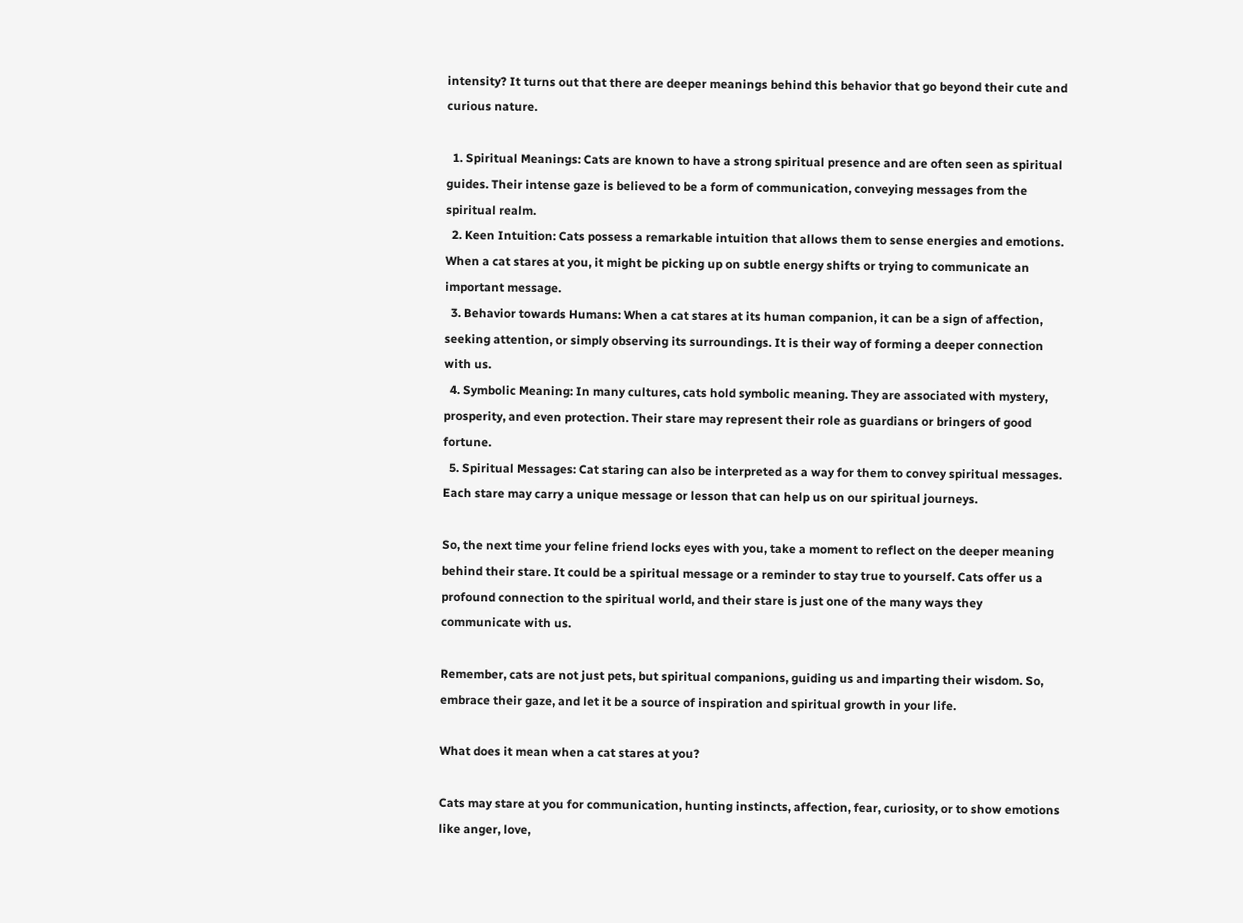intensity? It turns out that there are deeper meanings behind this behavior that go beyond their cute and curious nature.

  1. Spiritual Meanings: Cats are known to have a strong spiritual presence and are often seen as spiritual guides. Their intense gaze is believed to be a form of communication, conveying messages from the spiritual realm.
  2. Keen Intuition: Cats possess a remarkable intuition that allows them to sense energies and emotions. When a cat stares at you, it might be picking up on subtle energy shifts or trying to communicate an important message.
  3. Behavior towards Humans: When a cat stares at its human companion, it can be a sign of affection, seeking attention, or simply observing its surroundings. It is their way of forming a deeper connection with us.
  4. Symbolic Meaning: In many cultures, cats hold symbolic meaning. They are associated with mystery, prosperity, and even protection. Their stare may represent their role as guardians or bringers of good fortune.
  5. Spiritual Messages: Cat staring can also be interpreted as a way for them to convey spiritual messages. Each stare may carry a unique message or lesson that can help us on our spiritual journeys.

So, the next time your feline friend locks eyes with you, take a moment to reflect on the deeper meaning behind their stare. It could be a spiritual message or a reminder to stay true to yourself. Cats offer us a profound connection to the spiritual world, and their stare is just one of the many ways they communicate with us.

Remember, cats are not just pets, but spiritual companions, guiding us and imparting their wisdom. So, embrace their gaze, and let it be a source of inspiration and spiritual growth in your life.

What does it mean when a cat stares at you?

Cats may stare at you for communication, hunting instincts, affection, fear, curiosity, or to show emotions like anger, love,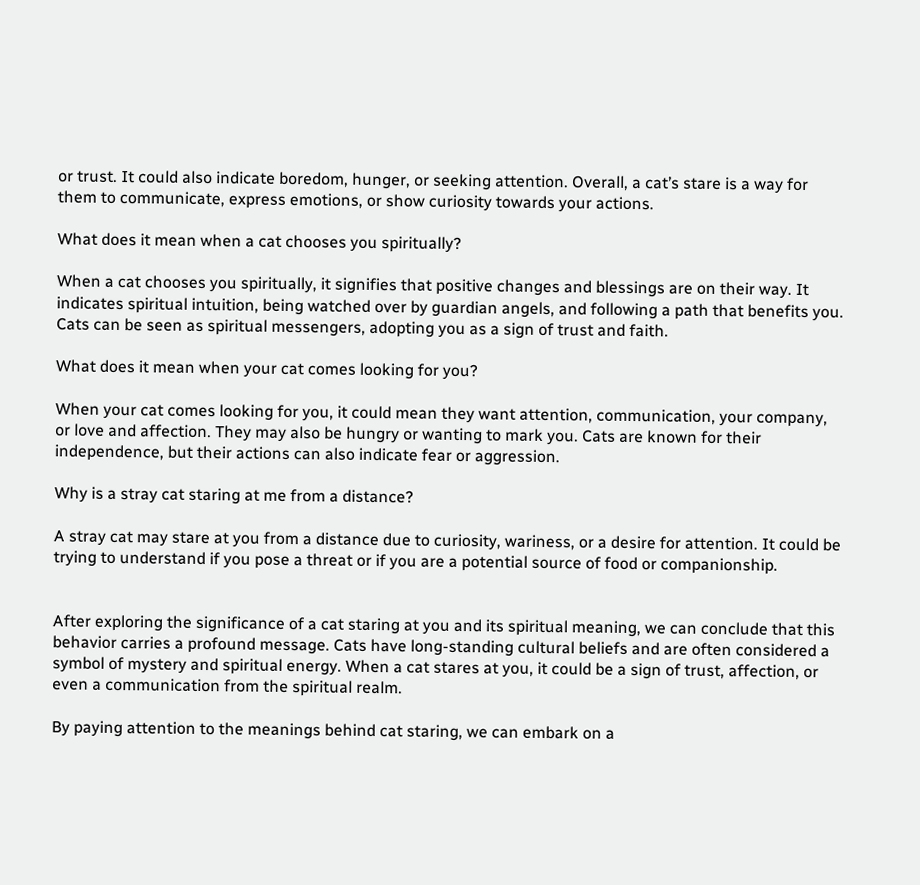or trust. It could also indicate boredom, hunger, or seeking attention. Overall, a cat’s stare is a way for them to communicate, express emotions, or show curiosity towards your actions.

What does it mean when a cat chooses you spiritually?

When a cat chooses you spiritually, it signifies that positive changes and blessings are on their way. It indicates spiritual intuition, being watched over by guardian angels, and following a path that benefits you. Cats can be seen as spiritual messengers, adopting you as a sign of trust and faith.

What does it mean when your cat comes looking for you?

When your cat comes looking for you, it could mean they want attention, communication, your company, or love and affection. They may also be hungry or wanting to mark you. Cats are known for their independence, but their actions can also indicate fear or aggression.

Why is a stray cat staring at me from a distance?

A stray cat may stare at you from a distance due to curiosity, wariness, or a desire for attention. It could be trying to understand if you pose a threat or if you are a potential source of food or companionship.


After exploring the significance of a cat staring at you and its spiritual meaning, we can conclude that this behavior carries a profound message. Cats have long-standing cultural beliefs and are often considered a symbol of mystery and spiritual energy. When a cat stares at you, it could be a sign of trust, affection, or even a communication from the spiritual realm.

By paying attention to the meanings behind cat staring, we can embark on a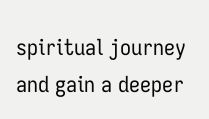spiritual journey and gain a deeper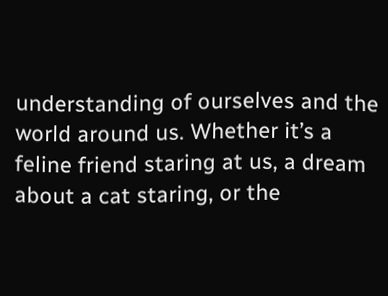understanding of ourselves and the world around us. Whether it’s a feline friend staring at us, a dream about a cat staring, or the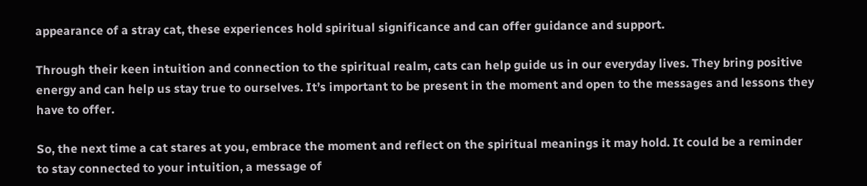appearance of a stray cat, these experiences hold spiritual significance and can offer guidance and support.

Through their keen intuition and connection to the spiritual realm, cats can help guide us in our everyday lives. They bring positive energy and can help us stay true to ourselves. It’s important to be present in the moment and open to the messages and lessons they have to offer.

So, the next time a cat stares at you, embrace the moment and reflect on the spiritual meanings it may hold. It could be a reminder to stay connected to your intuition, a message of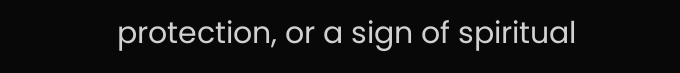protection, or a sign of spiritual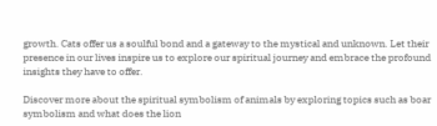growth. Cats offer us a soulful bond and a gateway to the mystical and unknown. Let their presence in our lives inspire us to explore our spiritual journey and embrace the profound insights they have to offer.

Discover more about the spiritual symbolism of animals by exploring topics such as boar symbolism and what does the lion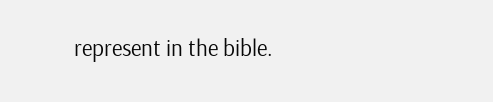represent in the bible.